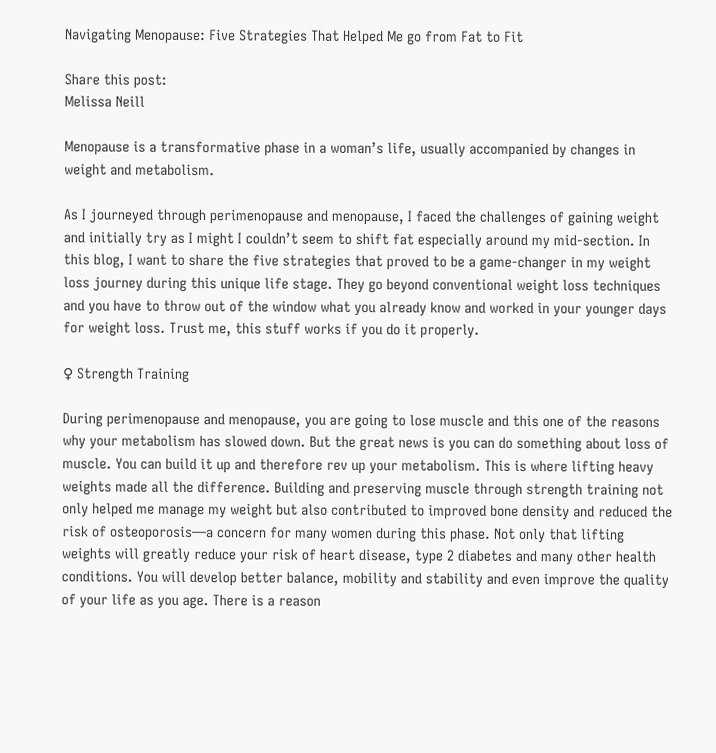Navigating Menopause: Five Strategies That Helped Me go from Fat to Fit

Share this post:
Melissa Neill

Menopause is a transformative phase in a woman’s life, usually accompanied by changes in weight and metabolism.

As I journeyed through perimenopause and menopause, I faced the challenges of gaining weight and initially try as I might I couldn’t seem to shift fat especially around my mid-section. In this blog, I want to share the five strategies that proved to be a game-changer in my weight loss journey during this unique life stage. They go beyond conventional weight loss techniques and you have to throw out of the window what you already know and worked in your younger days for weight loss. Trust me, this stuff works if you do it properly.

♀ Strength Training

During perimenopause and menopause, you are going to lose muscle and this one of the reasons why your metabolism has slowed down. But the great news is you can do something about loss of muscle. You can build it up and therefore rev up your metabolism. This is where lifting heavy weights made all the difference. Building and preserving muscle through strength training not only helped me manage my weight but also contributed to improved bone density and reduced the risk of osteoporosis—a concern for many women during this phase. Not only that lifting weights will greatly reduce your risk of heart disease, type 2 diabetes and many other health conditions. You will develop better balance, mobility and stability and even improve the quality of your life as you age. There is a reason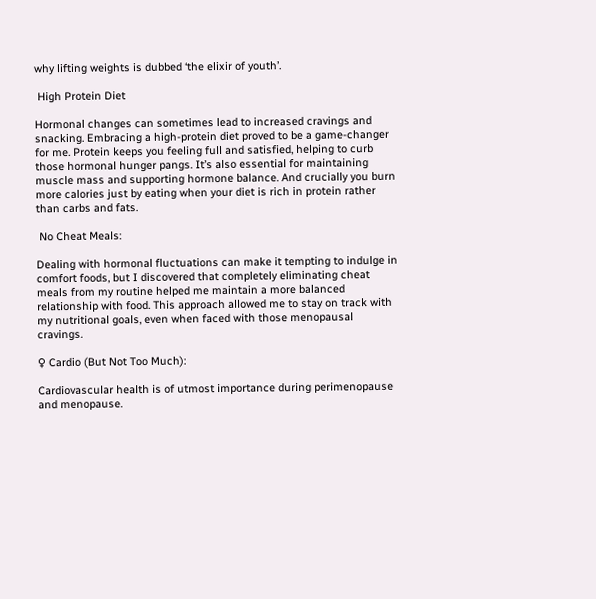why lifting weights is dubbed ‘the elixir of youth’.

 High Protein Diet

Hormonal changes can sometimes lead to increased cravings and snacking. Embracing a high-protein diet proved to be a game-changer for me. Protein keeps you feeling full and satisfied, helping to curb those hormonal hunger pangs. It’s also essential for maintaining muscle mass and supporting hormone balance. And crucially you burn more calories just by eating when your diet is rich in protein rather than carbs and fats.

 No Cheat Meals:

Dealing with hormonal fluctuations can make it tempting to indulge in comfort foods, but I discovered that completely eliminating cheat meals from my routine helped me maintain a more balanced relationship with food. This approach allowed me to stay on track with my nutritional goals, even when faced with those menopausal cravings.

♀ Cardio (But Not Too Much):

Cardiovascular health is of utmost importance during perimenopause and menopause.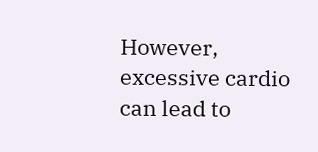However, excessive cardio can lead to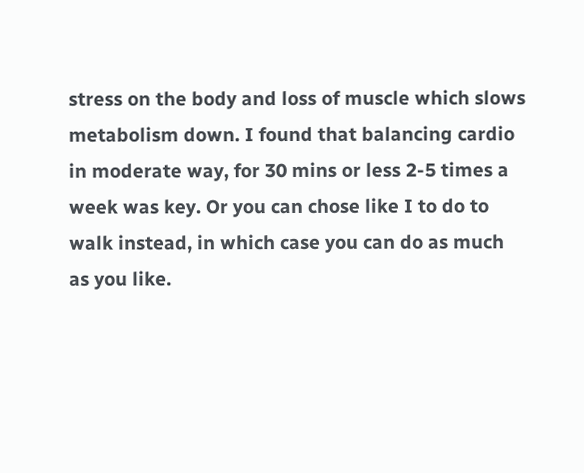stress on the body and loss of muscle which slows metabolism down. I found that balancing cardio in moderate way, for 30 mins or less 2-5 times a week was key. Or you can chose like I to do to walk instead, in which case you can do as much as you like.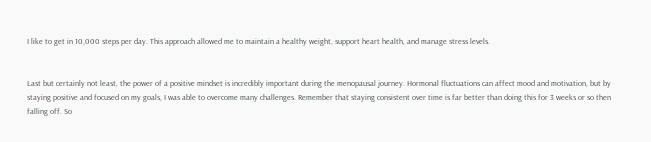I like to get in 10,000 steps per day. This approach allowed me to maintain a healthy weight, support heart health, and manage stress levels.


Last but certainly not least, the power of a positive mindset is incredibly important during the menopausal journey. Hormonal fluctuations can affect mood and motivation, but by staying positive and focused on my goals, I was able to overcome many challenges. Remember that staying consistent over time is far better than doing this for 3 weeks or so then falling off. So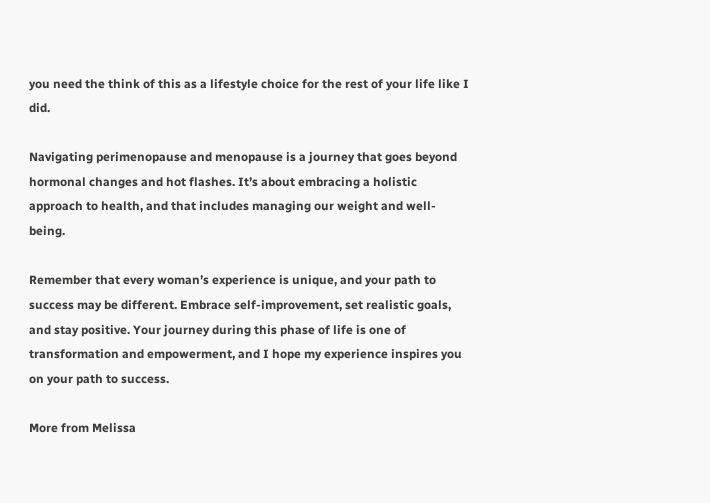you need the think of this as a lifestyle choice for the rest of your life like I did.

Navigating perimenopause and menopause is a journey that goes beyond hormonal changes and hot flashes. It’s about embracing a holistic approach to health, and that includes managing our weight and well-being.

Remember that every woman’s experience is unique, and your path to success may be different. Embrace self-improvement, set realistic goals, and stay positive. Your journey during this phase of life is one of transformation and empowerment, and I hope my experience inspires you on your path to success.

More from Melissa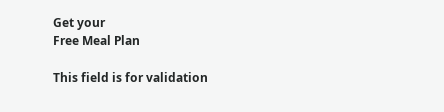Get your
Free Meal Plan

This field is for validation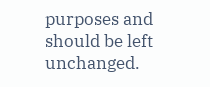purposes and should be left unchanged.